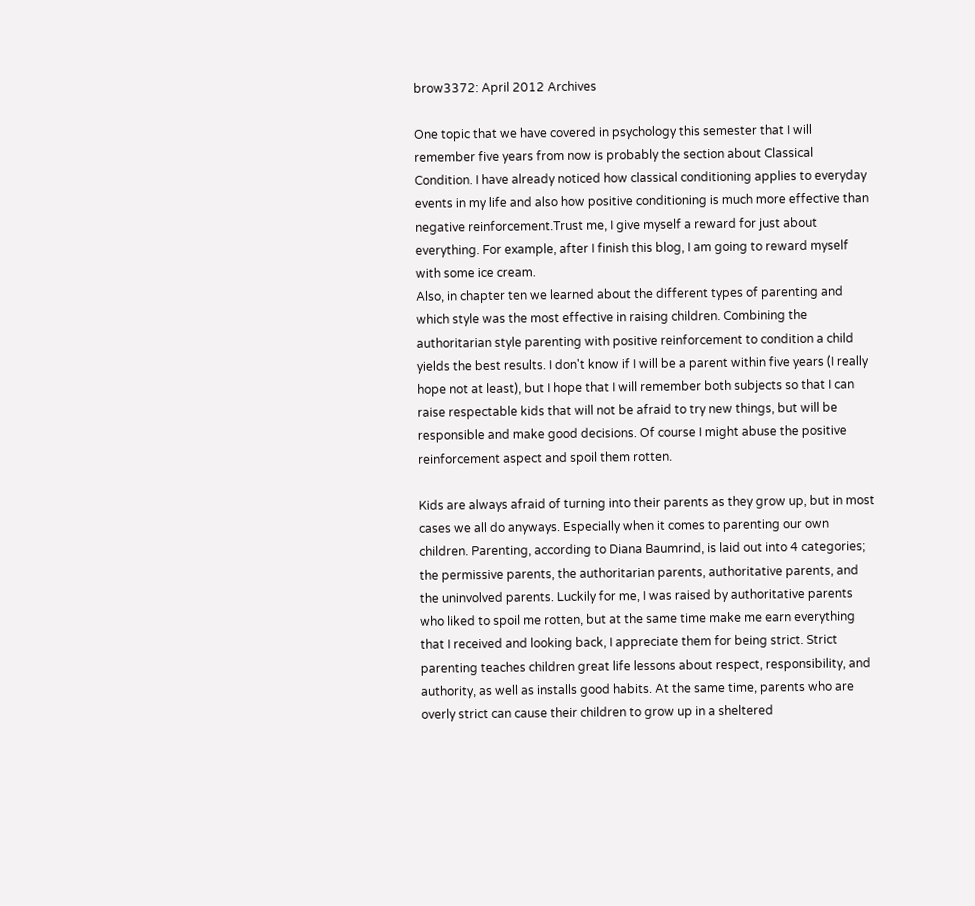brow3372: April 2012 Archives

One topic that we have covered in psychology this semester that I will remember five years from now is probably the section about Classical Condition. I have already noticed how classical conditioning applies to everyday events in my life and also how positive conditioning is much more effective than negative reinforcement.Trust me, I give myself a reward for just about everything. For example, after I finish this blog, I am going to reward myself with some ice cream.
Also, in chapter ten we learned about the different types of parenting and which style was the most effective in raising children. Combining the authoritarian style parenting with positive reinforcement to condition a child yields the best results. I don't know if I will be a parent within five years (I really hope not at least), but I hope that I will remember both subjects so that I can raise respectable kids that will not be afraid to try new things, but will be responsible and make good decisions. Of course I might abuse the positive reinforcement aspect and spoil them rotten.

Kids are always afraid of turning into their parents as they grow up, but in most cases we all do anyways. Especially when it comes to parenting our own children. Parenting, according to Diana Baumrind, is laid out into 4 categories; the permissive parents, the authoritarian parents, authoritative parents, and the uninvolved parents. Luckily for me, I was raised by authoritative parents who liked to spoil me rotten, but at the same time make me earn everything that I received and looking back, I appreciate them for being strict. Strict parenting teaches children great life lessons about respect, responsibility, and authority, as well as installs good habits. At the same time, parents who are overly strict can cause their children to grow up in a sheltered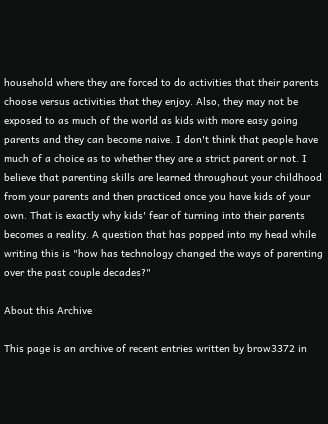household where they are forced to do activities that their parents choose versus activities that they enjoy. Also, they may not be exposed to as much of the world as kids with more easy going parents and they can become naive. I don't think that people have much of a choice as to whether they are a strict parent or not. I believe that parenting skills are learned throughout your childhood from your parents and then practiced once you have kids of your own. That is exactly why kids' fear of turning into their parents becomes a reality. A question that has popped into my head while writing this is "how has technology changed the ways of parenting over the past couple decades?"

About this Archive

This page is an archive of recent entries written by brow3372 in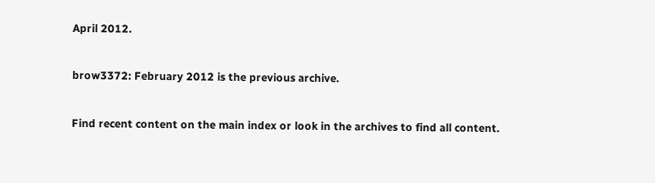April 2012.

brow3372: February 2012 is the previous archive.

Find recent content on the main index or look in the archives to find all content.